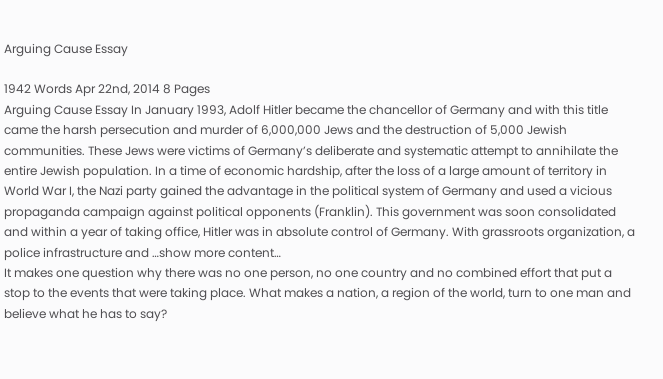Arguing Cause Essay

1942 Words Apr 22nd, 2014 8 Pages
Arguing Cause Essay In January 1993, Adolf Hitler became the chancellor of Germany and with this title came the harsh persecution and murder of 6,000,000 Jews and the destruction of 5,000 Jewish communities. These Jews were victims of Germany’s deliberate and systematic attempt to annihilate the entire Jewish population. In a time of economic hardship, after the loss of a large amount of territory in World War I, the Nazi party gained the advantage in the political system of Germany and used a vicious propaganda campaign against political opponents (Franklin). This government was soon consolidated and within a year of taking office, Hitler was in absolute control of Germany. With grassroots organization, a police infrastructure and …show more content…
It makes one question why there was no one person, no one country and no combined effort that put a stop to the events that were taking place. What makes a nation, a region of the world, turn to one man and believe what he has to say?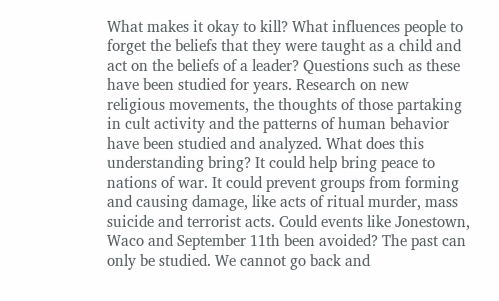What makes it okay to kill? What influences people to forget the beliefs that they were taught as a child and act on the beliefs of a leader? Questions such as these have been studied for years. Research on new religious movements, the thoughts of those partaking in cult activity and the patterns of human behavior have been studied and analyzed. What does this understanding bring? It could help bring peace to nations of war. It could prevent groups from forming and causing damage, like acts of ritual murder, mass suicide and terrorist acts. Could events like Jonestown, Waco and September 11th been avoided? The past can only be studied. We cannot go back and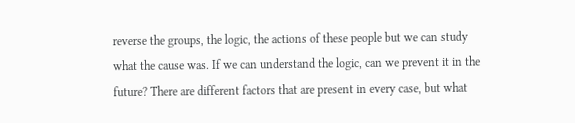reverse the groups, the logic, the actions of these people but we can study what the cause was. If we can understand the logic, can we prevent it in the future? There are different factors that are present in every case, but what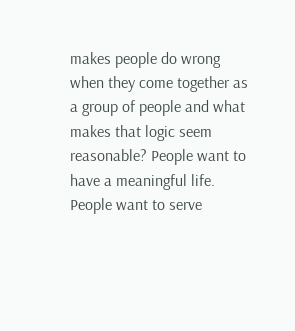makes people do wrong when they come together as a group of people and what makes that logic seem reasonable? People want to have a meaningful life. People want to serve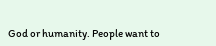God or humanity. People want to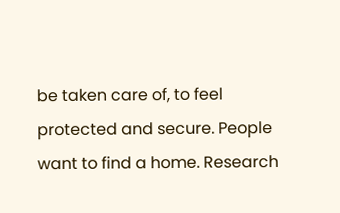be taken care of, to feel protected and secure. People want to find a home. Research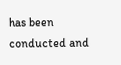has been conducted and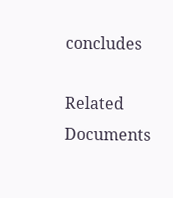concludes

Related Documents